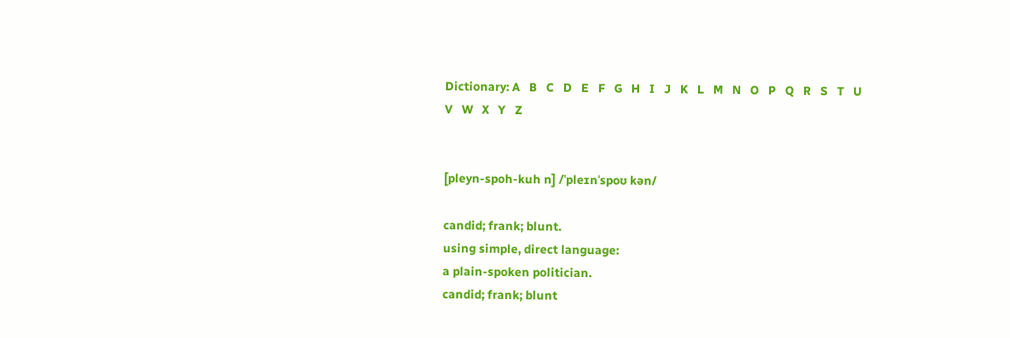Dictionary: A   B   C   D   E   F   G   H   I   J   K   L   M   N   O   P   Q   R   S   T   U   V   W   X   Y   Z


[pleyn-spoh-kuh n] /ˈpleɪnˈspoʊ kən/

candid; frank; blunt.
using simple, direct language:
a plain-spoken politician.
candid; frank; blunt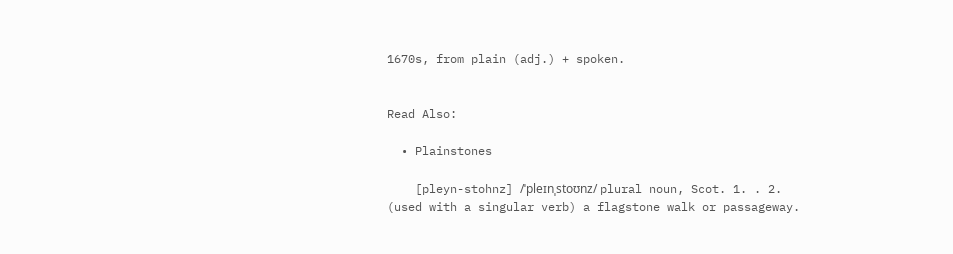1670s, from plain (adj.) + spoken.


Read Also:

  • Plainstones

    [pleyn-stohnz] /ˈpleɪnˌstoʊnz/ plural noun, Scot. 1. . 2. (used with a singular verb) a flagstone walk or passageway.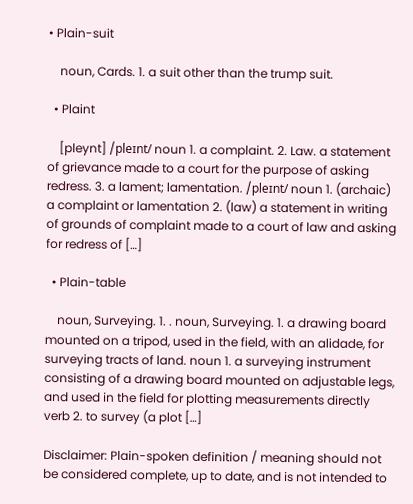• Plain-suit

    noun, Cards. 1. a suit other than the trump suit.

  • Plaint

    [pleynt] /pleɪnt/ noun 1. a complaint. 2. Law. a statement of grievance made to a court for the purpose of asking redress. 3. a lament; lamentation. /pleɪnt/ noun 1. (archaic) a complaint or lamentation 2. (law) a statement in writing of grounds of complaint made to a court of law and asking for redress of […]

  • Plain-table

    noun, Surveying. 1. . noun, Surveying. 1. a drawing board mounted on a tripod, used in the field, with an alidade, for surveying tracts of land. noun 1. a surveying instrument consisting of a drawing board mounted on adjustable legs, and used in the field for plotting measurements directly verb 2. to survey (a plot […]

Disclaimer: Plain-spoken definition / meaning should not be considered complete, up to date, and is not intended to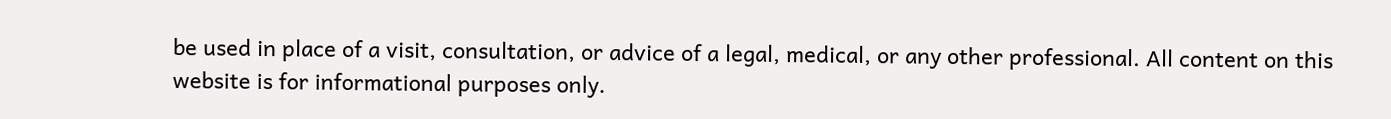be used in place of a visit, consultation, or advice of a legal, medical, or any other professional. All content on this website is for informational purposes only.